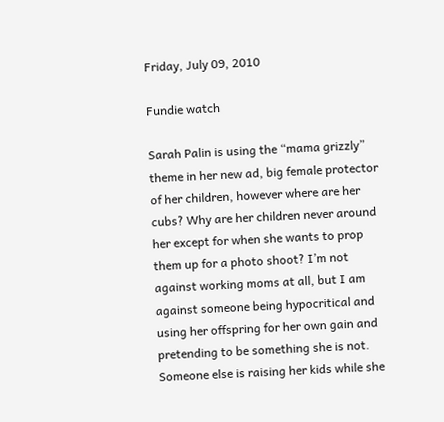Friday, July 09, 2010

Fundie watch

Sarah Palin is using the “mama grizzly” theme in her new ad, big female protector of her children, however where are her cubs? Why are her children never around her except for when she wants to prop them up for a photo shoot? I’m not against working moms at all, but I am against someone being hypocritical and using her offspring for her own gain and pretending to be something she is not. Someone else is raising her kids while she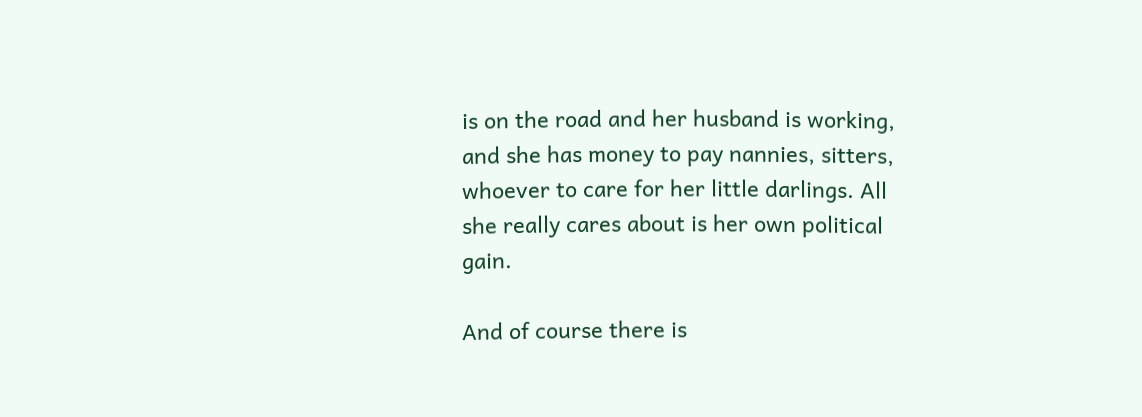is on the road and her husband is working, and she has money to pay nannies, sitters, whoever to care for her little darlings. All she really cares about is her own political gain.

And of course there is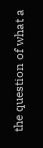the question of what a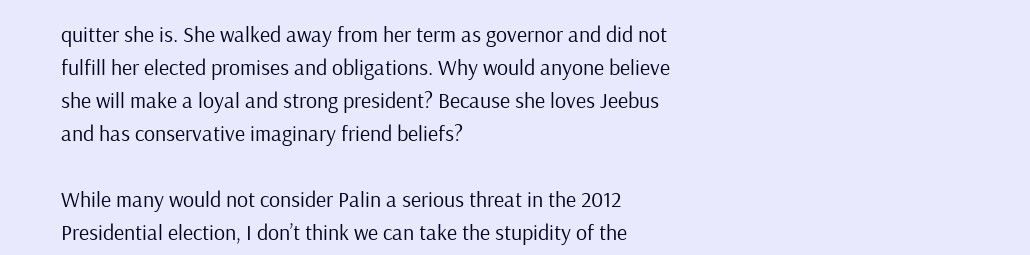quitter she is. She walked away from her term as governor and did not fulfill her elected promises and obligations. Why would anyone believe she will make a loyal and strong president? Because she loves Jeebus and has conservative imaginary friend beliefs?

While many would not consider Palin a serious threat in the 2012 Presidential election, I don’t think we can take the stupidity of the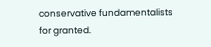conservative fundamentalists for granted.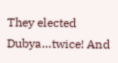They elected Dubya…twice! And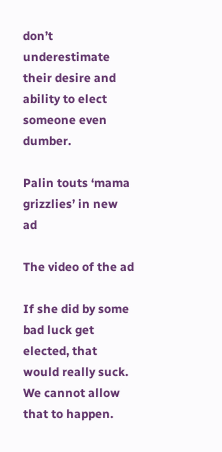don’t underestimate their desire and ability to elect someone even dumber.

Palin touts ‘mama grizzlies’ in new ad

The video of the ad

If she did by some bad luck get elected, that would really suck. We cannot allow that to happen.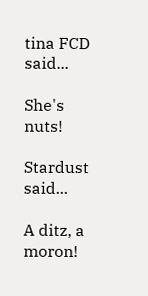tina FCD said...

She's nuts!

Stardust said...

A ditz, a moron!